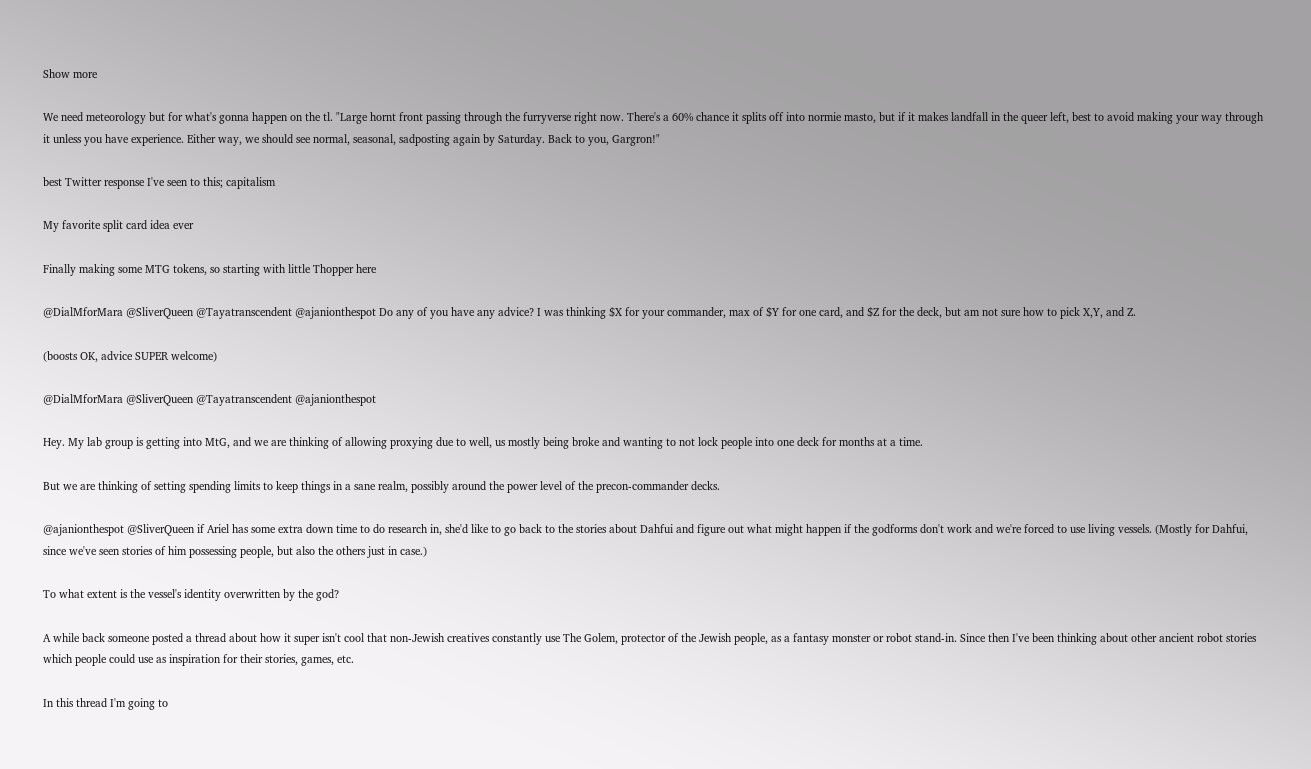Show more

We need meteorology but for what's gonna happen on the tl. "Large hornt front passing through the furryverse right now. There's a 60% chance it splits off into normie masto, but if it makes landfall in the queer left, best to avoid making your way through it unless you have experience. Either way, we should see normal, seasonal, sadposting again by Saturday. Back to you, Gargron!"

best Twitter response I've seen to this; capitalism

My favorite split card idea ever

Finally making some MTG tokens, so starting with little Thopper here

@DialMforMara @SliverQueen @Tayatranscendent @ajanionthespot Do any of you have any advice? I was thinking $X for your commander, max of $Y for one card, and $Z for the deck, but am not sure how to pick X,Y, and Z.

(boosts OK, advice SUPER welcome)

@DialMforMara @SliverQueen @Tayatranscendent @ajanionthespot

Hey. My lab group is getting into MtG, and we are thinking of allowing proxying due to well, us mostly being broke and wanting to not lock people into one deck for months at a time.

But we are thinking of setting spending limits to keep things in a sane realm, possibly around the power level of the precon-commander decks.

@ajanionthespot @SliverQueen if Ariel has some extra down time to do research in, she'd like to go back to the stories about Dahfui and figure out what might happen if the godforms don't work and we're forced to use living vessels. (Mostly for Dahfui, since we've seen stories of him possessing people, but also the others just in case.)

To what extent is the vessel's identity overwritten by the god?

A while back someone posted a thread about how it super isn't cool that non-Jewish creatives constantly use The Golem, protector of the Jewish people, as a fantasy monster or robot stand-in. Since then I've been thinking about other ancient robot stories which people could use as inspiration for their stories, games, etc.

In this thread I'm going to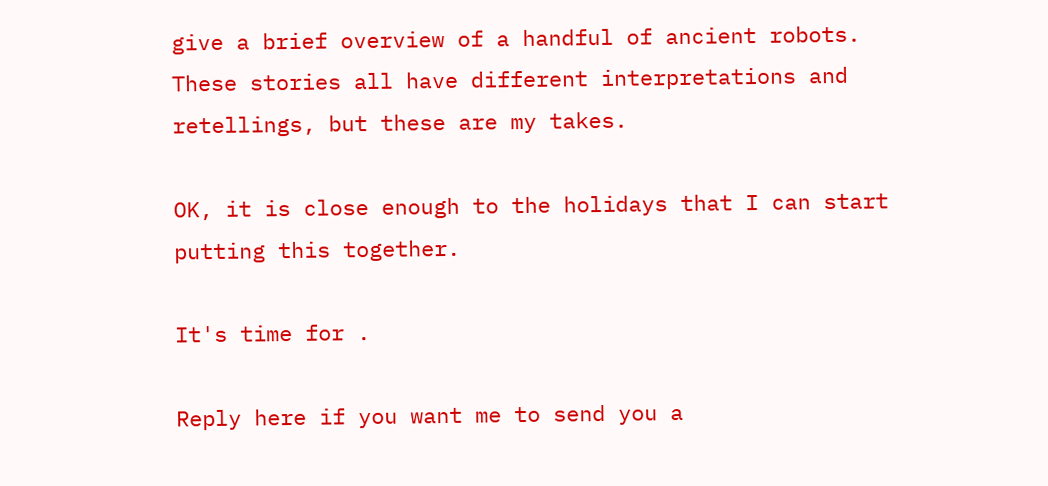give a brief overview of a handful of ancient robots. These stories all have different interpretations and retellings, but these are my takes.

OK, it is close enough to the holidays that I can start putting this together.

It's time for .

Reply here if you want me to send you a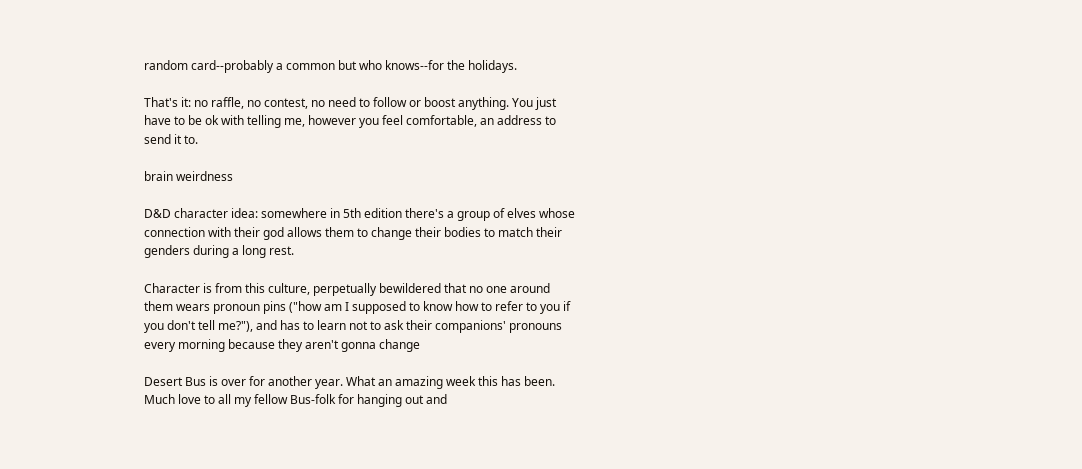random card--probably a common but who knows--for the holidays.

That's it: no raffle, no contest, no need to follow or boost anything. You just have to be ok with telling me, however you feel comfortable, an address to send it to.

brain weirdness

D&D character idea: somewhere in 5th edition there's a group of elves whose connection with their god allows them to change their bodies to match their genders during a long rest.

Character is from this culture, perpetually bewildered that no one around them wears pronoun pins ("how am I supposed to know how to refer to you if you don't tell me?"), and has to learn not to ask their companions' pronouns every morning because they aren't gonna change

Desert Bus is over for another year. What an amazing week this has been. Much love to all my fellow Bus-folk for hanging out and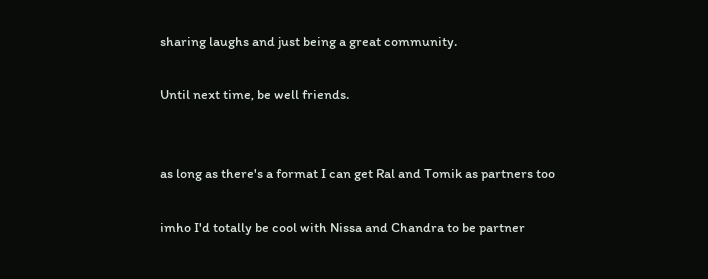sharing laughs and just being a great community.

Until next time, be well friends.


as long as there's a format I can get Ral and Tomik as partners too

imho I'd totally be cool with Nissa and Chandra to be partner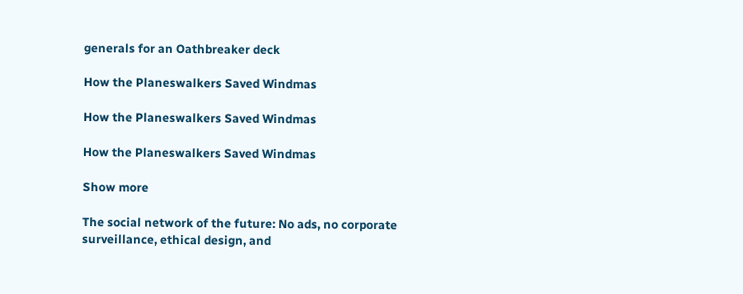generals for an Oathbreaker deck

How the Planeswalkers Saved Windmas

How the Planeswalkers Saved Windmas

How the Planeswalkers Saved Windmas

Show more

The social network of the future: No ads, no corporate surveillance, ethical design, and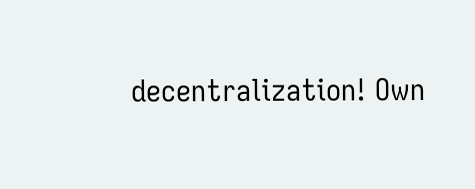decentralization! Own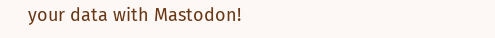your data with Mastodon!